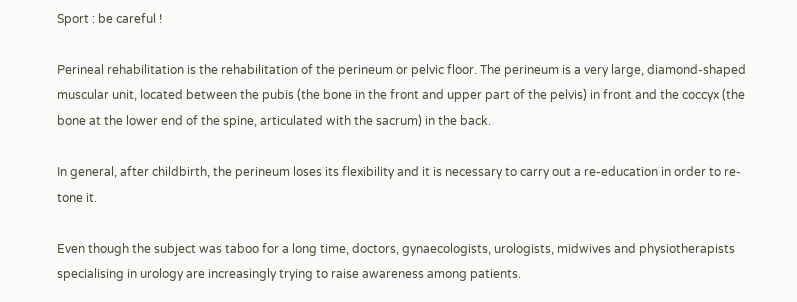Sport : be careful !

Perineal rehabilitation is the rehabilitation of the perineum or pelvic floor. The perineum is a very large, diamond-shaped muscular unit, located between the pubis (the bone in the front and upper part of the pelvis) in front and the coccyx (the bone at the lower end of the spine, articulated with the sacrum) in the back.

In general, after childbirth, the perineum loses its flexibility and it is necessary to carry out a re-education in order to re-tone it.

Even though the subject was taboo for a long time, doctors, gynaecologists, urologists, midwives and physiotherapists specialising in urology are increasingly trying to raise awareness among patients.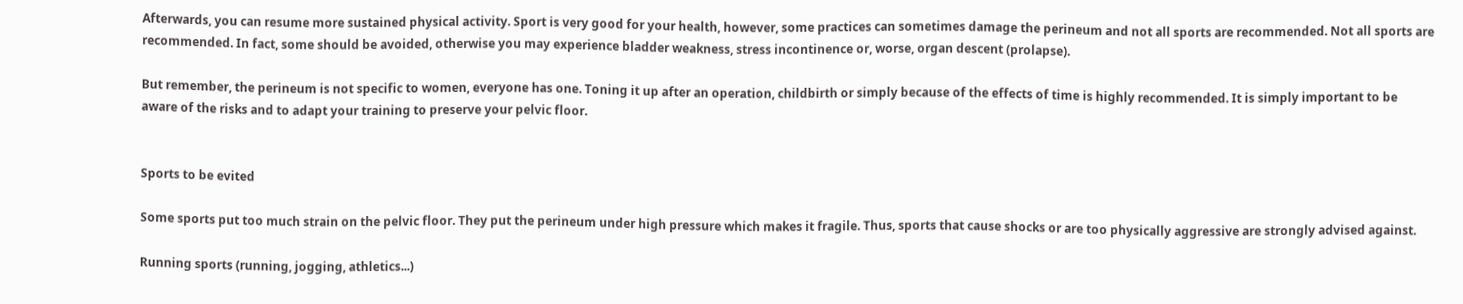Afterwards, you can resume more sustained physical activity. Sport is very good for your health, however, some practices can sometimes damage the perineum and not all sports are recommended. Not all sports are recommended. In fact, some should be avoided, otherwise you may experience bladder weakness, stress incontinence or, worse, organ descent (prolapse).

But remember, the perineum is not specific to women, everyone has one. Toning it up after an operation, childbirth or simply because of the effects of time is highly recommended. It is simply important to be aware of the risks and to adapt your training to preserve your pelvic floor.


Sports to be evited

Some sports put too much strain on the pelvic floor. They put the perineum under high pressure which makes it fragile. Thus, sports that cause shocks or are too physically aggressive are strongly advised against.

Running sports (running, jogging, athletics...)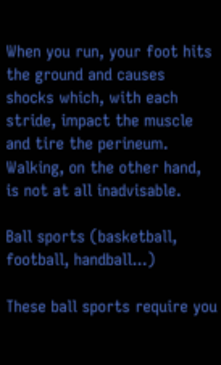When you run, your foot hits the ground and causes shocks which, with each stride, impact the muscle and tire the perineum. Walking, on the other hand, is not at all inadvisable.

Ball sports (basketball, football, handball...)

These ball sports require you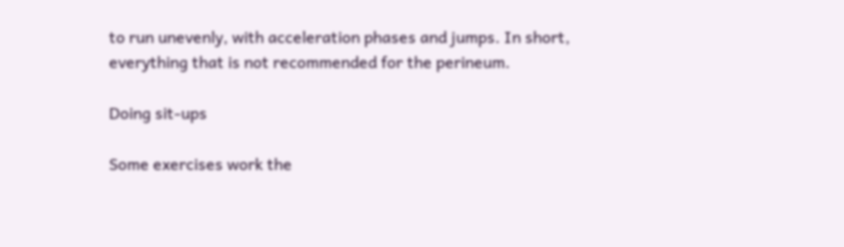to run unevenly, with acceleration phases and jumps. In short, everything that is not recommended for the perineum.

Doing sit-ups

Some exercises work the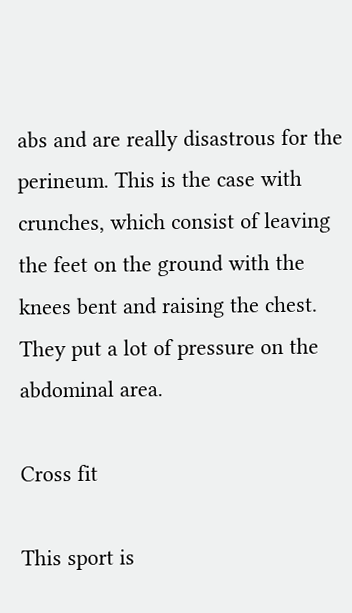abs and are really disastrous for the perineum. This is the case with crunches, which consist of leaving the feet on the ground with the knees bent and raising the chest. They put a lot of pressure on the abdominal area.

Cross fit

This sport is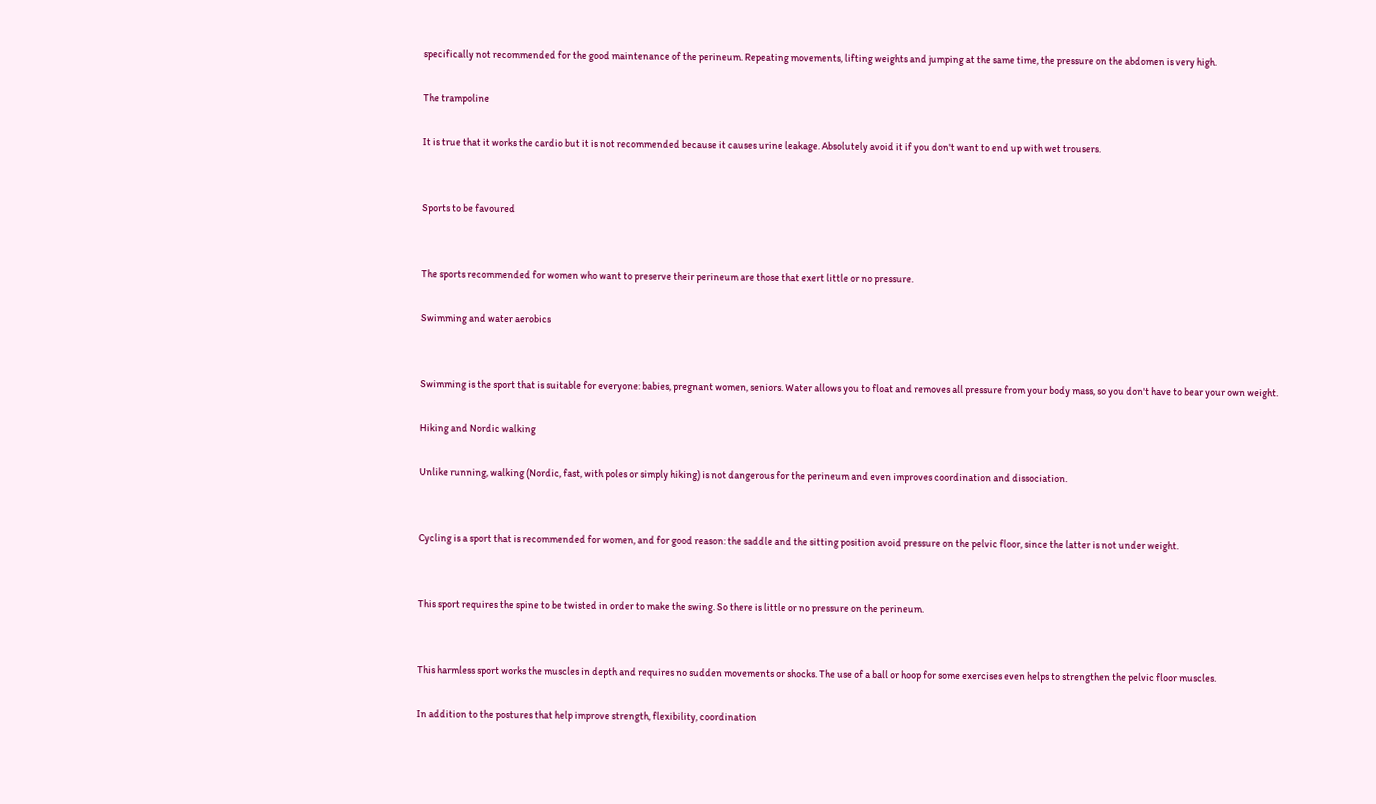specifically not recommended for the good maintenance of the perineum. Repeating movements, lifting weights and jumping at the same time, the pressure on the abdomen is very high.

The trampoline

It is true that it works the cardio but it is not recommended because it causes urine leakage. Absolutely avoid it if you don't want to end up with wet trousers.


Sports to be favoured


The sports recommended for women who want to preserve their perineum are those that exert little or no pressure.

Swimming and water aerobics


Swimming is the sport that is suitable for everyone: babies, pregnant women, seniors. Water allows you to float and removes all pressure from your body mass, so you don't have to bear your own weight.

Hiking and Nordic walking

Unlike running, walking (Nordic, fast, with poles or simply hiking) is not dangerous for the perineum and even improves coordination and dissociation.


Cycling is a sport that is recommended for women, and for good reason: the saddle and the sitting position avoid pressure on the pelvic floor, since the latter is not under weight.


This sport requires the spine to be twisted in order to make the swing. So there is little or no pressure on the perineum.


This harmless sport works the muscles in depth and requires no sudden movements or shocks. The use of a ball or hoop for some exercises even helps to strengthen the pelvic floor muscles.

In addition to the postures that help improve strength, flexibility, coordination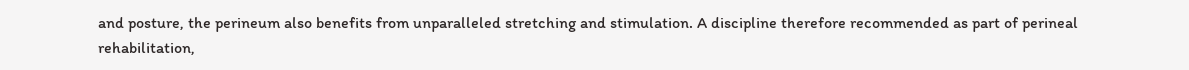and posture, the perineum also benefits from unparalleled stretching and stimulation. A discipline therefore recommended as part of perineal rehabilitation,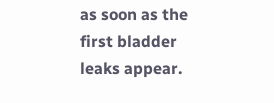as soon as the first bladder leaks appear.